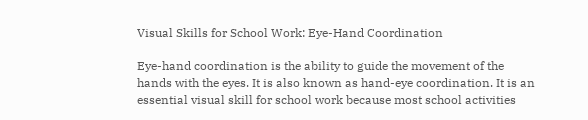Visual Skills for School Work: Eye-Hand Coordination

Eye-hand coordination is the ability to guide the movement of the hands with the eyes. It is also known as hand-eye coordination. It is an essential visual skill for school work because most school activities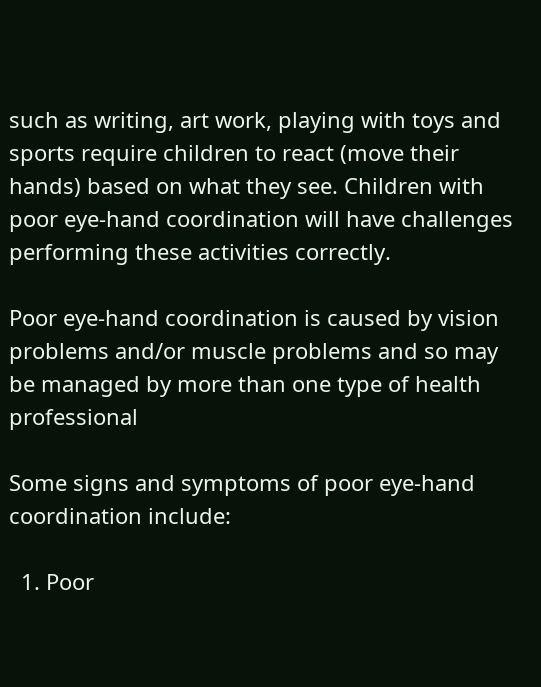such as writing, art work, playing with toys and sports require children to react (move their hands) based on what they see. Children with poor eye-hand coordination will have challenges performing these activities correctly.

Poor eye-hand coordination is caused by vision problems and/or muscle problems and so may be managed by more than one type of health professional

Some signs and symptoms of poor eye-hand coordination include:

  1. Poor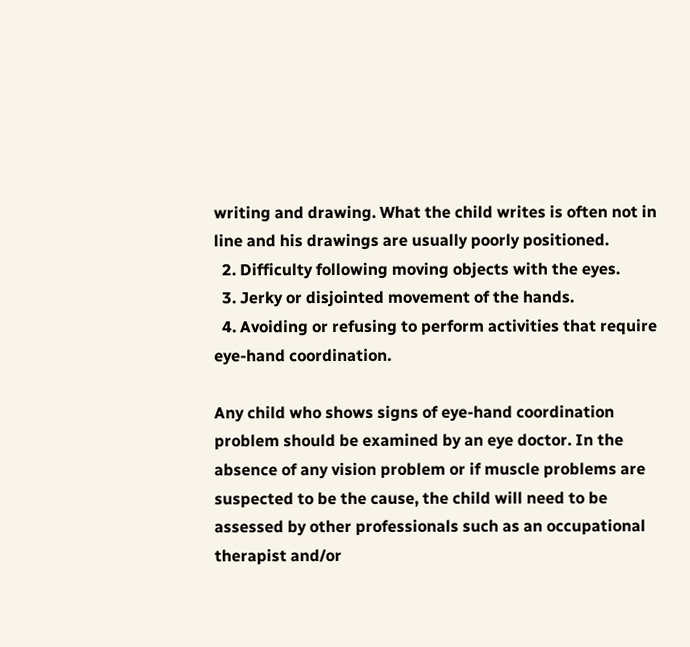writing and drawing. What the child writes is often not in line and his drawings are usually poorly positioned.
  2. Difficulty following moving objects with the eyes.
  3. Jerky or disjointed movement of the hands.
  4. Avoiding or refusing to perform activities that require eye-hand coordination.

Any child who shows signs of eye-hand coordination problem should be examined by an eye doctor. In the absence of any vision problem or if muscle problems are suspected to be the cause, the child will need to be assessed by other professionals such as an occupational therapist and/or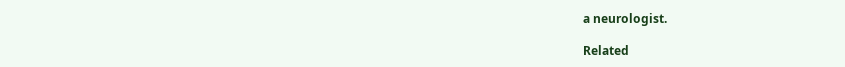a neurologist.

Related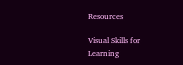Resources

Visual Skills for Learning